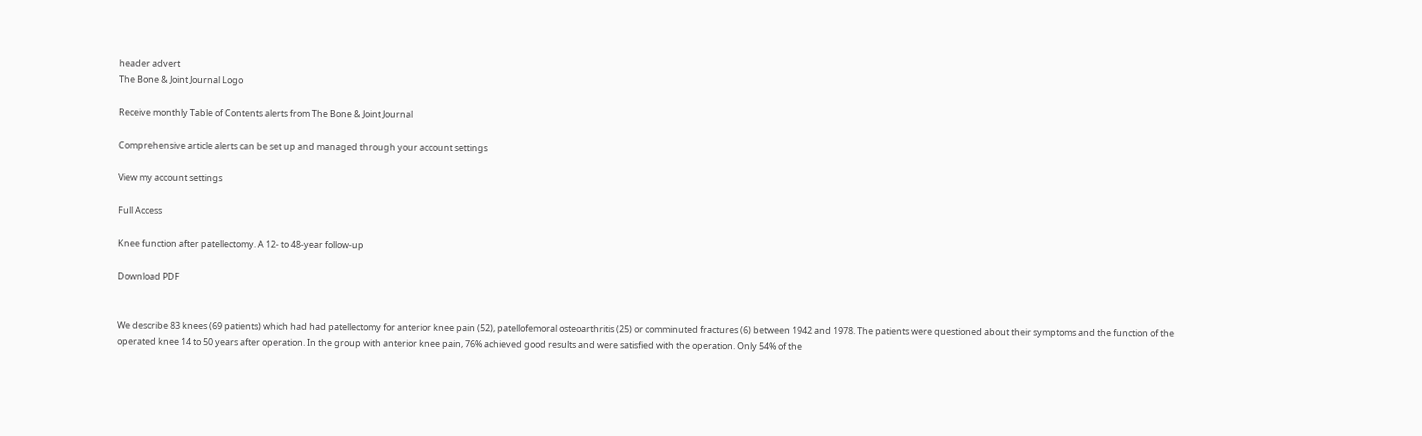header advert
The Bone & Joint Journal Logo

Receive monthly Table of Contents alerts from The Bone & Joint Journal

Comprehensive article alerts can be set up and managed through your account settings

View my account settings

Full Access

Knee function after patellectomy. A 12- to 48-year follow-up

Download PDF


We describe 83 knees (69 patients) which had had patellectomy for anterior knee pain (52), patellofemoral osteoarthritis (25) or comminuted fractures (6) between 1942 and 1978. The patients were questioned about their symptoms and the function of the operated knee 14 to 50 years after operation. In the group with anterior knee pain, 76% achieved good results and were satisfied with the operation. Only 54% of the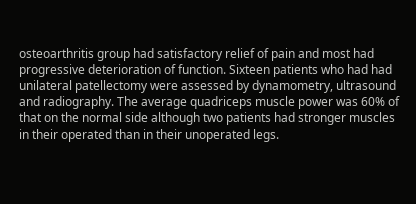osteoarthritis group had satisfactory relief of pain and most had progressive deterioration of function. Sixteen patients who had had unilateral patellectomy were assessed by dynamometry, ultrasound and radiography. The average quadriceps muscle power was 60% of that on the normal side although two patients had stronger muscles in their operated than in their unoperated legs.